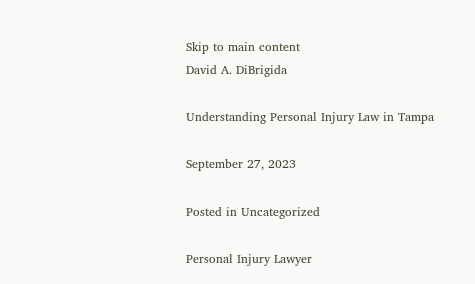Skip to main content
David A. DiBrigida

Understanding Personal Injury Law in Tampa

September 27, 2023

Posted in Uncategorized

Personal Injury Lawyer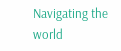Navigating the world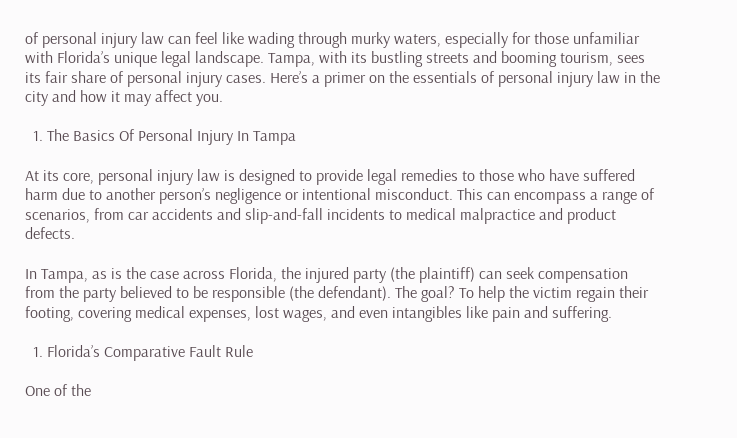of personal injury law can feel like wading through murky waters, especially for those unfamiliar with Florida’s unique legal landscape. Tampa, with its bustling streets and booming tourism, sees its fair share of personal injury cases. Here’s a primer on the essentials of personal injury law in the city and how it may affect you.

  1. The Basics Of Personal Injury In Tampa

At its core, personal injury law is designed to provide legal remedies to those who have suffered harm due to another person’s negligence or intentional misconduct. This can encompass a range of scenarios, from car accidents and slip-and-fall incidents to medical malpractice and product defects.

In Tampa, as is the case across Florida, the injured party (the plaintiff) can seek compensation from the party believed to be responsible (the defendant). The goal? To help the victim regain their footing, covering medical expenses, lost wages, and even intangibles like pain and suffering.

  1. Florida’s Comparative Fault Rule

One of the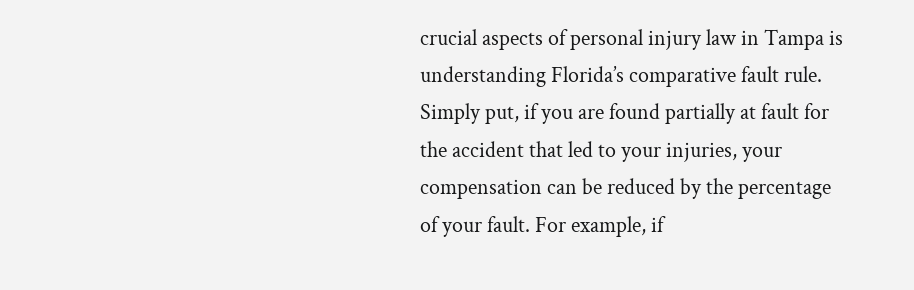crucial aspects of personal injury law in Tampa is understanding Florida’s comparative fault rule. Simply put, if you are found partially at fault for the accident that led to your injuries, your compensation can be reduced by the percentage of your fault. For example, if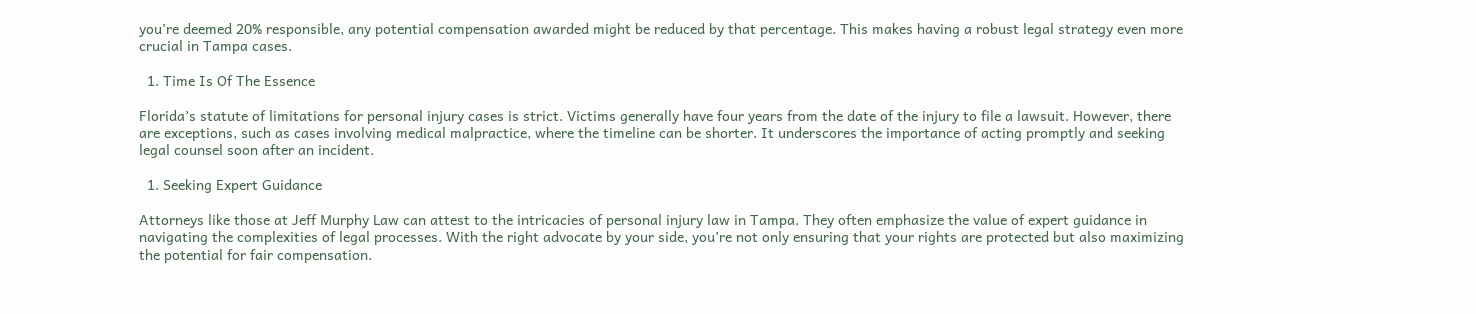you’re deemed 20% responsible, any potential compensation awarded might be reduced by that percentage. This makes having a robust legal strategy even more crucial in Tampa cases.

  1. Time Is Of The Essence

Florida’s statute of limitations for personal injury cases is strict. Victims generally have four years from the date of the injury to file a lawsuit. However, there are exceptions, such as cases involving medical malpractice, where the timeline can be shorter. It underscores the importance of acting promptly and seeking legal counsel soon after an incident.

  1. Seeking Expert Guidance

Attorneys like those at Jeff Murphy Law can attest to the intricacies of personal injury law in Tampa. They often emphasize the value of expert guidance in navigating the complexities of legal processes. With the right advocate by your side, you’re not only ensuring that your rights are protected but also maximizing the potential for fair compensation.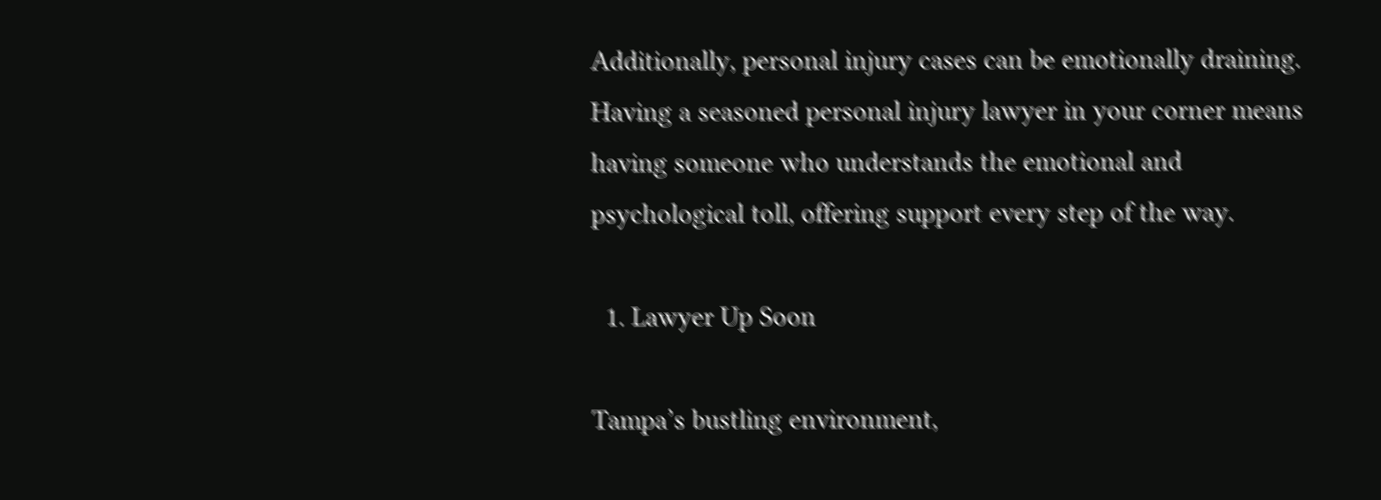Additionally, personal injury cases can be emotionally draining. Having a seasoned personal injury lawyer in your corner means having someone who understands the emotional and psychological toll, offering support every step of the way.

  1. Lawyer Up Soon

Tampa’s bustling environment,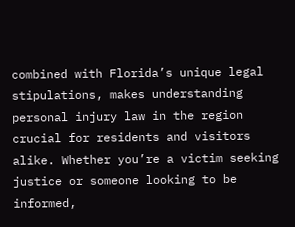combined with Florida’s unique legal stipulations, makes understanding personal injury law in the region crucial for residents and visitors alike. Whether you’re a victim seeking justice or someone looking to be informed,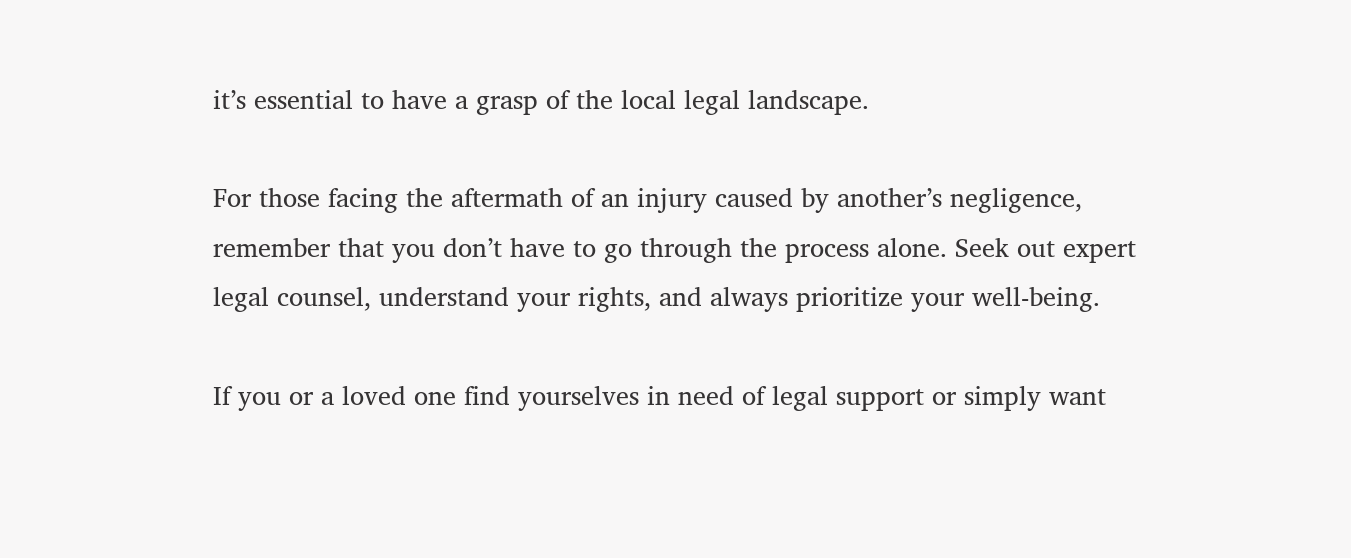it’s essential to have a grasp of the local legal landscape.

For those facing the aftermath of an injury caused by another’s negligence, remember that you don’t have to go through the process alone. Seek out expert legal counsel, understand your rights, and always prioritize your well-being.

If you or a loved one find yourselves in need of legal support or simply want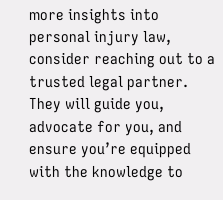more insights into personal injury law, consider reaching out to a trusted legal partner. They will guide you, advocate for you, and ensure you’re equipped with the knowledge to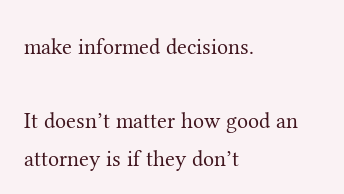make informed decisions.

It doesn’t matter how good an attorney is if they don’t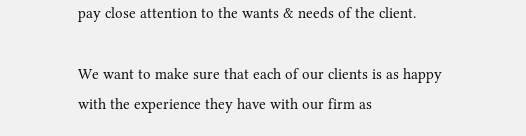pay close attention to the wants & needs of the client.

We want to make sure that each of our clients is as happy with the experience they have with our firm as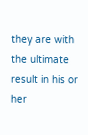they are with the ultimate result in his or her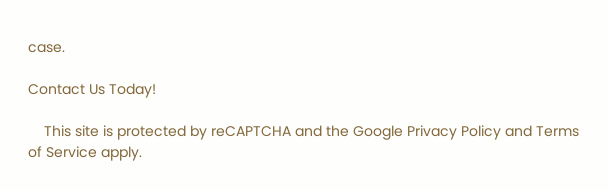case.

Contact Us Today!

    This site is protected by reCAPTCHA and the Google Privacy Policy and Terms of Service apply.